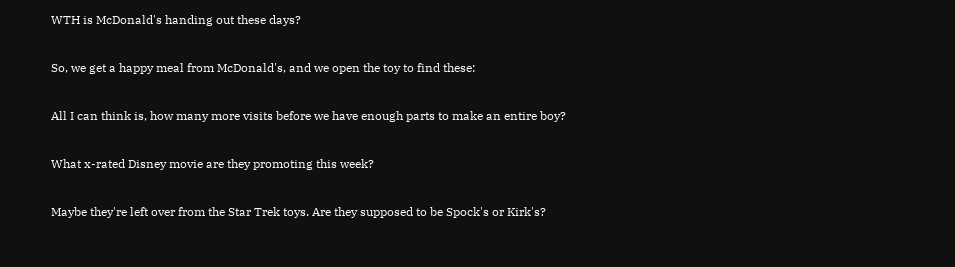WTH is McDonald's handing out these days?

So, we get a happy meal from McDonald's, and we open the toy to find these:

All I can think is, how many more visits before we have enough parts to make an entire boy?

What x-rated Disney movie are they promoting this week?

Maybe they're left over from the Star Trek toys. Are they supposed to be Spock's or Kirk's?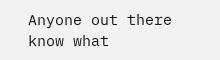Anyone out there know what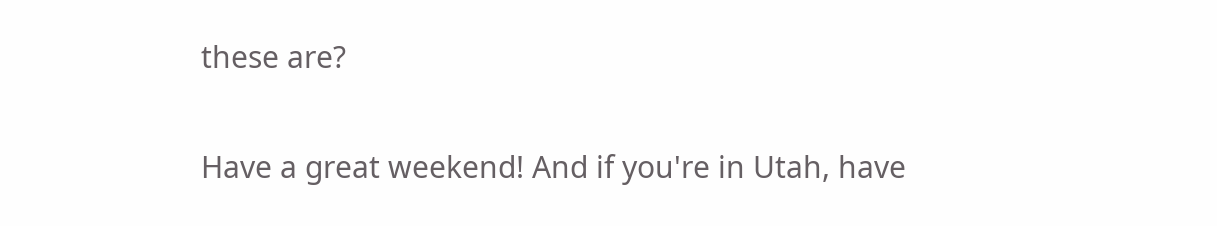these are?

Have a great weekend! And if you're in Utah, have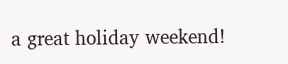a great holiday weekend!